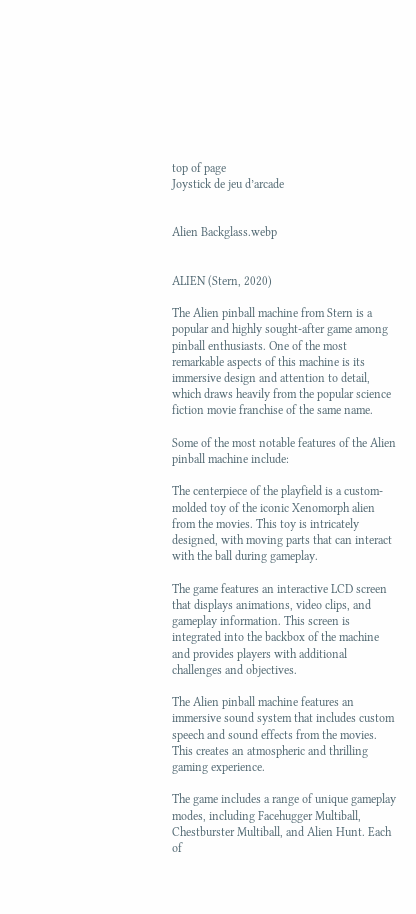top of page
Joystick de jeu d’arcade


Alien Backglass.webp


ALIEN (Stern, 2020)

The Alien pinball machine from Stern is a popular and highly sought-after game among pinball enthusiasts. One of the most remarkable aspects of this machine is its immersive design and attention to detail, which draws heavily from the popular science fiction movie franchise of the same name.

Some of the most notable features of the Alien pinball machine include:

The centerpiece of the playfield is a custom-molded toy of the iconic Xenomorph alien from the movies. This toy is intricately designed, with moving parts that can interact with the ball during gameplay.

The game features an interactive LCD screen that displays animations, video clips, and gameplay information. This screen is integrated into the backbox of the machine and provides players with additional challenges and objectives.

The Alien pinball machine features an immersive sound system that includes custom speech and sound effects from the movies. This creates an atmospheric and thrilling gaming experience.

The game includes a range of unique gameplay modes, including Facehugger Multiball, Chestburster Multiball, and Alien Hunt. Each of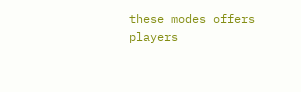these modes offers players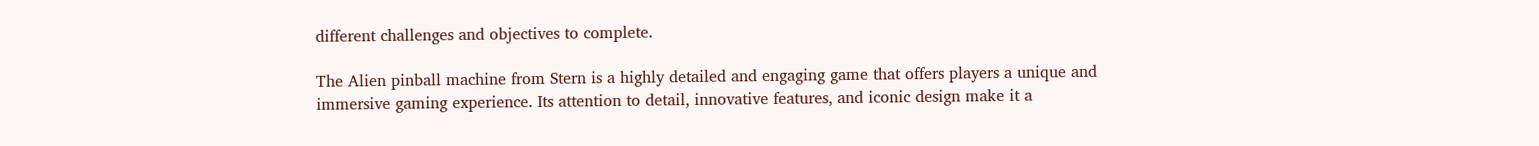different challenges and objectives to complete.

The Alien pinball machine from Stern is a highly detailed and engaging game that offers players a unique and immersive gaming experience. Its attention to detail, innovative features, and iconic design make it a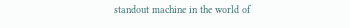standout machine in the world of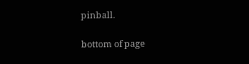pinball.

bottom of page